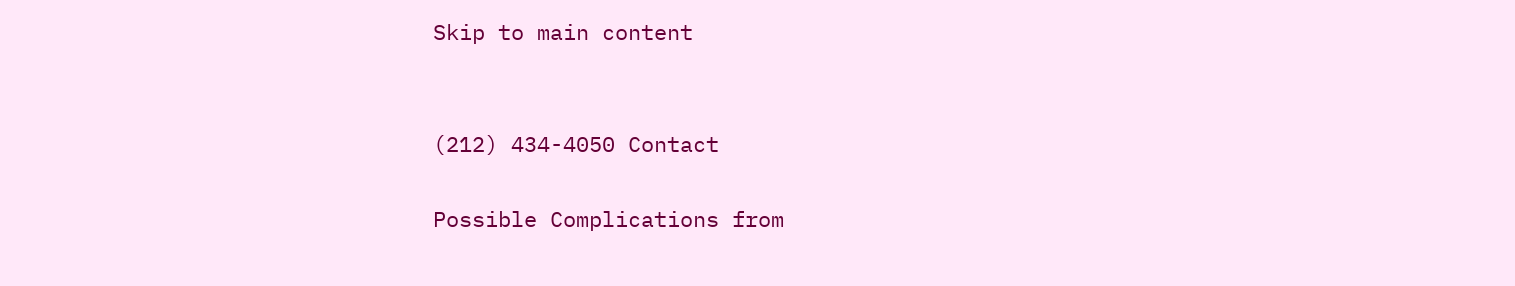Skip to main content


(212) 434-4050 Contact

Possible Complications from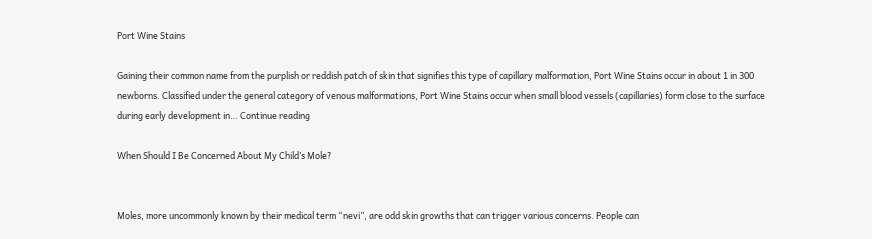Port Wine Stains

Gaining their common name from the purplish or reddish patch of skin that signifies this type of capillary malformation, Port Wine Stains occur in about 1 in 300 newborns. Classified under the general category of venous malformations, Port Wine Stains occur when small blood vessels (capillaries) form close to the surface during early development in… Continue reading

When Should I Be Concerned About My Child’s Mole?


Moles, more uncommonly known by their medical term “nevi”, are odd skin growths that can trigger various concerns. People can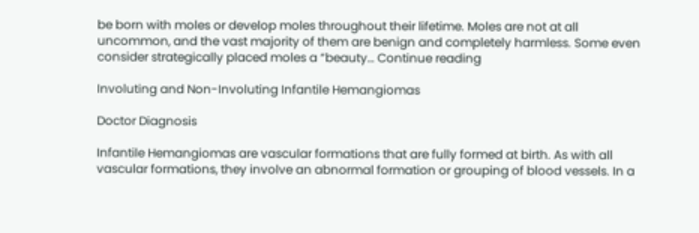be born with moles or develop moles throughout their lifetime. Moles are not at all uncommon, and the vast majority of them are benign and completely harmless. Some even consider strategically placed moles a “beauty… Continue reading

Involuting and Non-Involuting Infantile Hemangiomas

Doctor Diagnosis

Infantile Hemangiomas are vascular formations that are fully formed at birth. As with all vascular formations, they involve an abnormal formation or grouping of blood vessels. In a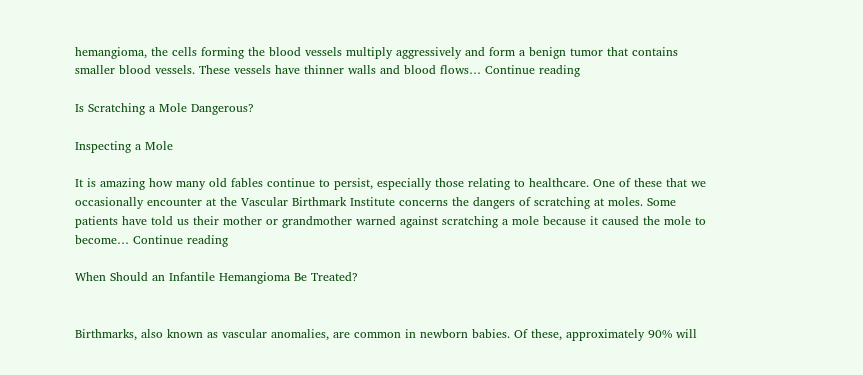hemangioma, the cells forming the blood vessels multiply aggressively and form a benign tumor that contains smaller blood vessels. These vessels have thinner walls and blood flows… Continue reading

Is Scratching a Mole Dangerous?

Inspecting a Mole

It is amazing how many old fables continue to persist, especially those relating to healthcare. One of these that we occasionally encounter at the Vascular Birthmark Institute concerns the dangers of scratching at moles. Some patients have told us their mother or grandmother warned against scratching a mole because it caused the mole to become… Continue reading

When Should an Infantile Hemangioma Be Treated?


Birthmarks, also known as vascular anomalies, are common in newborn babies. Of these, approximately 90% will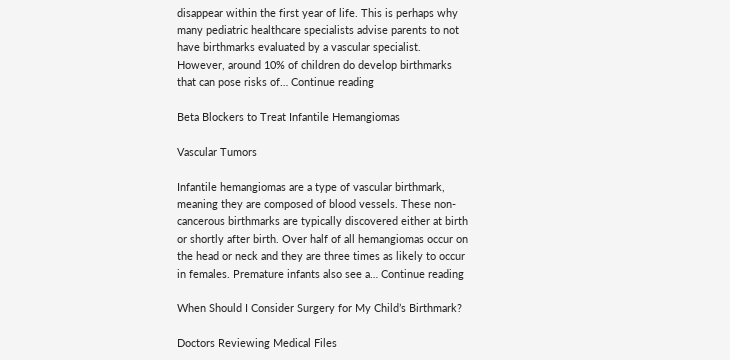disappear within the first year of life. This is perhaps why many pediatric healthcare specialists advise parents to not have birthmarks evaluated by a vascular specialist. However, around 10% of children do develop birthmarks that can pose risks of… Continue reading

Beta Blockers to Treat Infantile Hemangiomas

Vascular Tumors

Infantile hemangiomas are a type of vascular birthmark, meaning they are composed of blood vessels. These non-cancerous birthmarks are typically discovered either at birth or shortly after birth. Over half of all hemangiomas occur on the head or neck and they are three times as likely to occur in females. Premature infants also see a… Continue reading

When Should I Consider Surgery for My Child’s Birthmark?

Doctors Reviewing Medical Files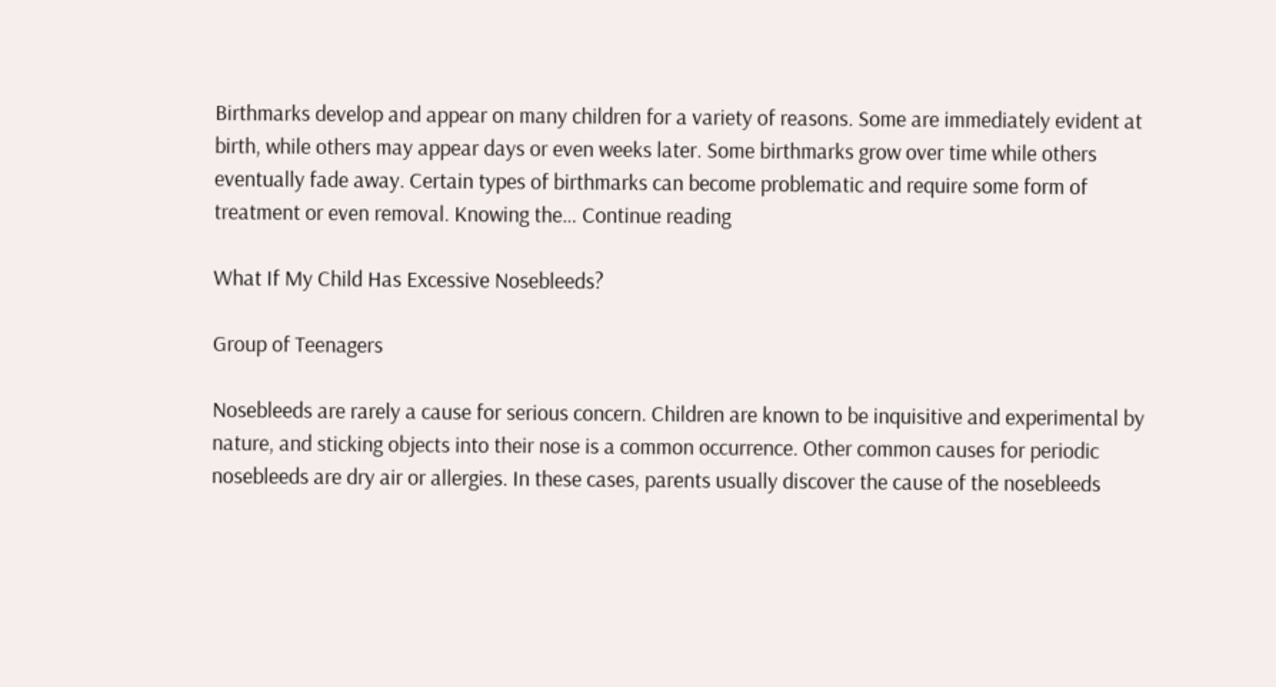Birthmarks develop and appear on many children for a variety of reasons. Some are immediately evident at birth, while others may appear days or even weeks later. Some birthmarks grow over time while others eventually fade away. Certain types of birthmarks can become problematic and require some form of treatment or even removal. Knowing the… Continue reading

What If My Child Has Excessive Nosebleeds?

Group of Teenagers

Nosebleeds are rarely a cause for serious concern. Children are known to be inquisitive and experimental by nature, and sticking objects into their nose is a common occurrence. Other common causes for periodic nosebleeds are dry air or allergies. In these cases, parents usually discover the cause of the nosebleeds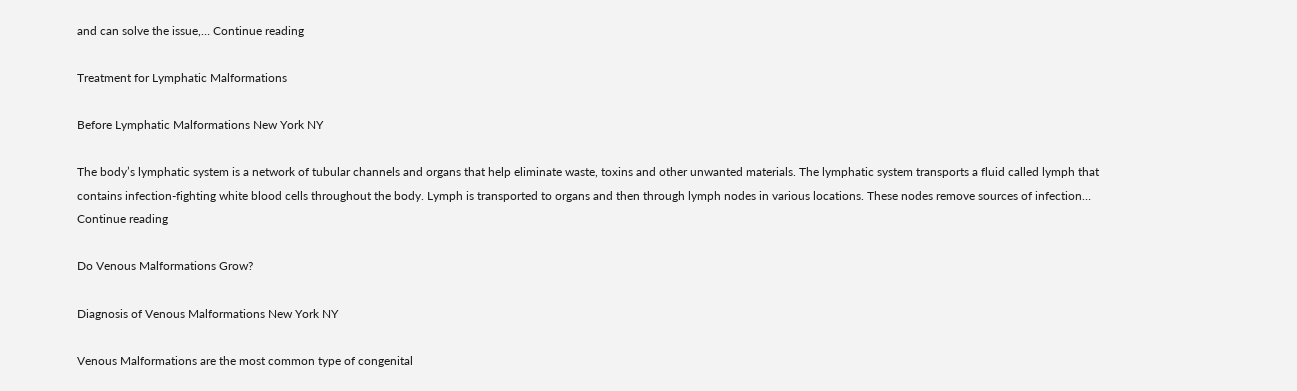and can solve the issue,… Continue reading

Treatment for Lymphatic Malformations

Before Lymphatic Malformations New York NY

The body’s lymphatic system is a network of tubular channels and organs that help eliminate waste, toxins and other unwanted materials. The lymphatic system transports a fluid called lymph that contains infection-fighting white blood cells throughout the body. Lymph is transported to organs and then through lymph nodes in various locations. These nodes remove sources of infection… Continue reading

Do Venous Malformations Grow?

Diagnosis of Venous Malformations New York NY

Venous Malformations are the most common type of congenital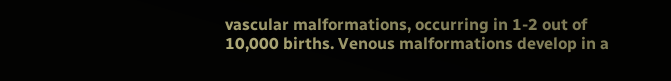vascular malformations, occurring in 1-2 out of 10,000 births. Venous malformations develop in a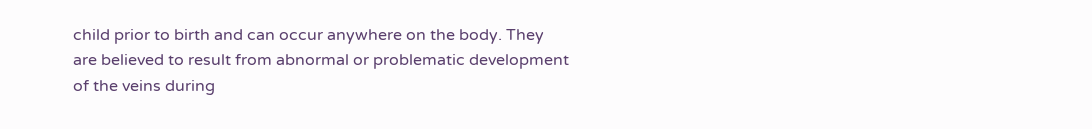child prior to birth and can occur anywhere on the body. They are believed to result from abnormal or problematic development of the veins during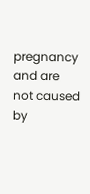pregnancy and are not caused by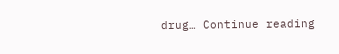drug… Continue reading